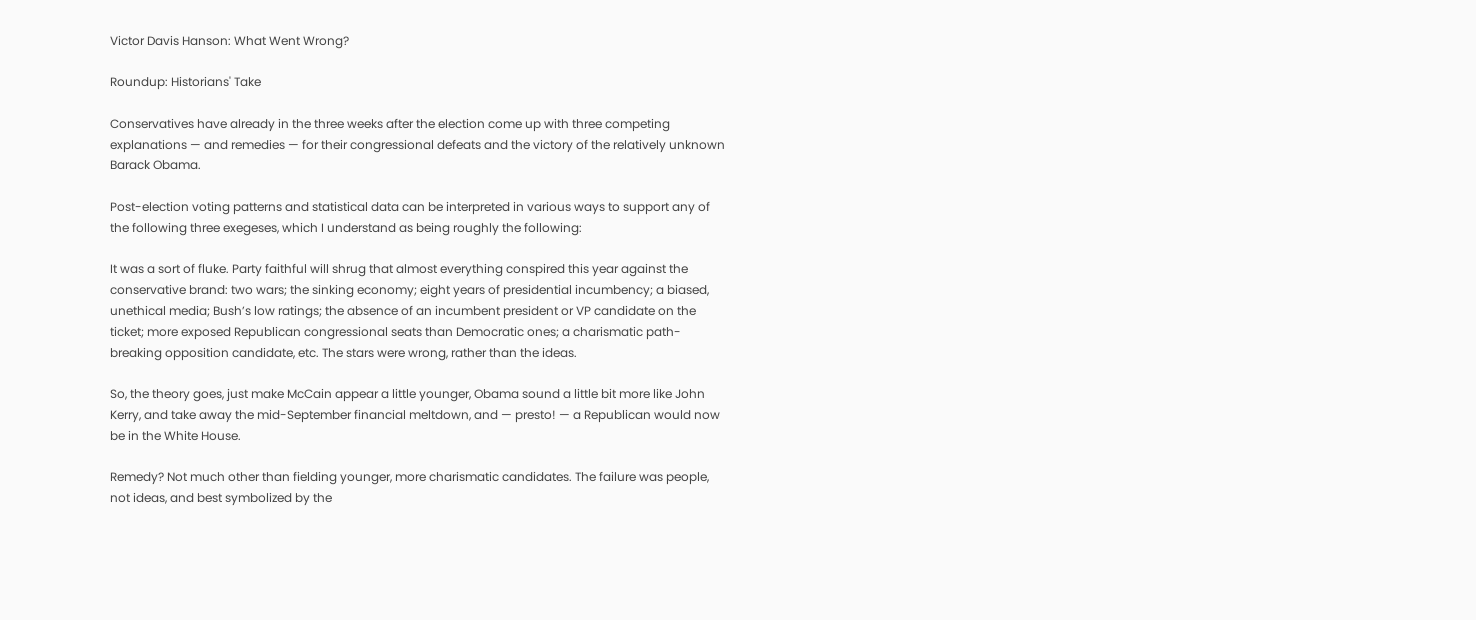Victor Davis Hanson: What Went Wrong?

Roundup: Historians' Take

Conservatives have already in the three weeks after the election come up with three competing explanations — and remedies — for their congressional defeats and the victory of the relatively unknown Barack Obama.

Post-election voting patterns and statistical data can be interpreted in various ways to support any of the following three exegeses, which I understand as being roughly the following:

It was a sort of fluke. Party faithful will shrug that almost everything conspired this year against the conservative brand: two wars; the sinking economy; eight years of presidential incumbency; a biased, unethical media; Bush’s low ratings; the absence of an incumbent president or VP candidate on the ticket; more exposed Republican congressional seats than Democratic ones; a charismatic path-breaking opposition candidate, etc. The stars were wrong, rather than the ideas.

So, the theory goes, just make McCain appear a little younger, Obama sound a little bit more like John Kerry, and take away the mid-September financial meltdown, and — presto! — a Republican would now be in the White House.

Remedy? Not much other than fielding younger, more charismatic candidates. The failure was people, not ideas, and best symbolized by the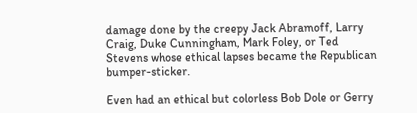damage done by the creepy Jack Abramoff, Larry Craig, Duke Cunningham, Mark Foley, or Ted Stevens whose ethical lapses became the Republican bumper-sticker.

Even had an ethical but colorless Bob Dole or Gerry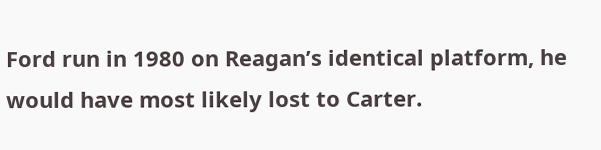Ford run in 1980 on Reagan’s identical platform, he would have most likely lost to Carter.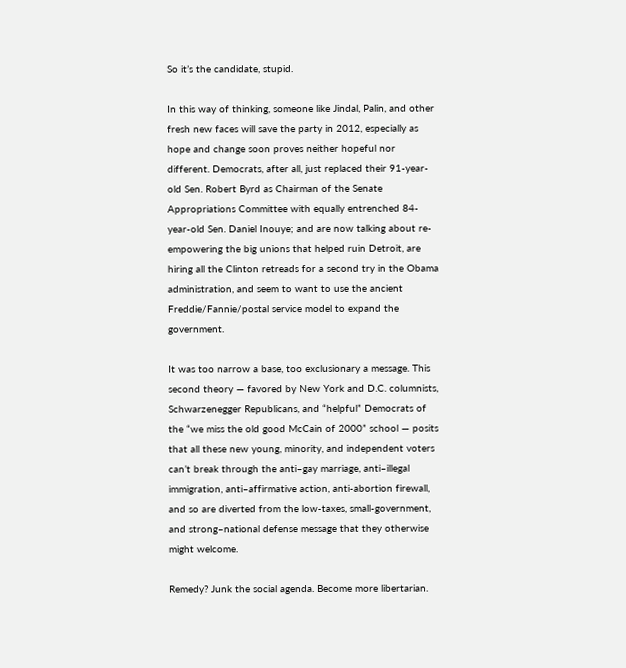So it’s the candidate, stupid.

In this way of thinking, someone like Jindal, Palin, and other fresh new faces will save the party in 2012, especially as hope and change soon proves neither hopeful nor different. Democrats, after all, just replaced their 91-year-old Sen. Robert Byrd as Chairman of the Senate Appropriations Committee with equally entrenched 84-year-old Sen. Daniel Inouye; and are now talking about re-empowering the big unions that helped ruin Detroit, are hiring all the Clinton retreads for a second try in the Obama administration, and seem to want to use the ancient Freddie/Fannie/postal service model to expand the government.

It was too narrow a base, too exclusionary a message. This second theory — favored by New York and D.C. columnists, Schwarzenegger Republicans, and “helpful” Democrats of the “we miss the old good McCain of 2000” school — posits that all these new young, minority, and independent voters can’t break through the anti–gay marriage, anti–illegal immigration, anti–affirmative action, anti-abortion firewall, and so are diverted from the low-taxes, small-government, and strong–national defense message that they otherwise might welcome.

Remedy? Junk the social agenda. Become more libertarian.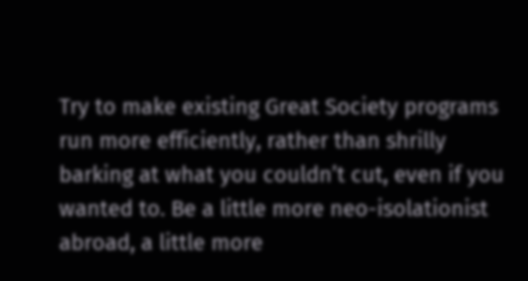Try to make existing Great Society programs run more efficiently, rather than shrilly barking at what you couldn’t cut, even if you wanted to. Be a little more neo-isolationist abroad, a little more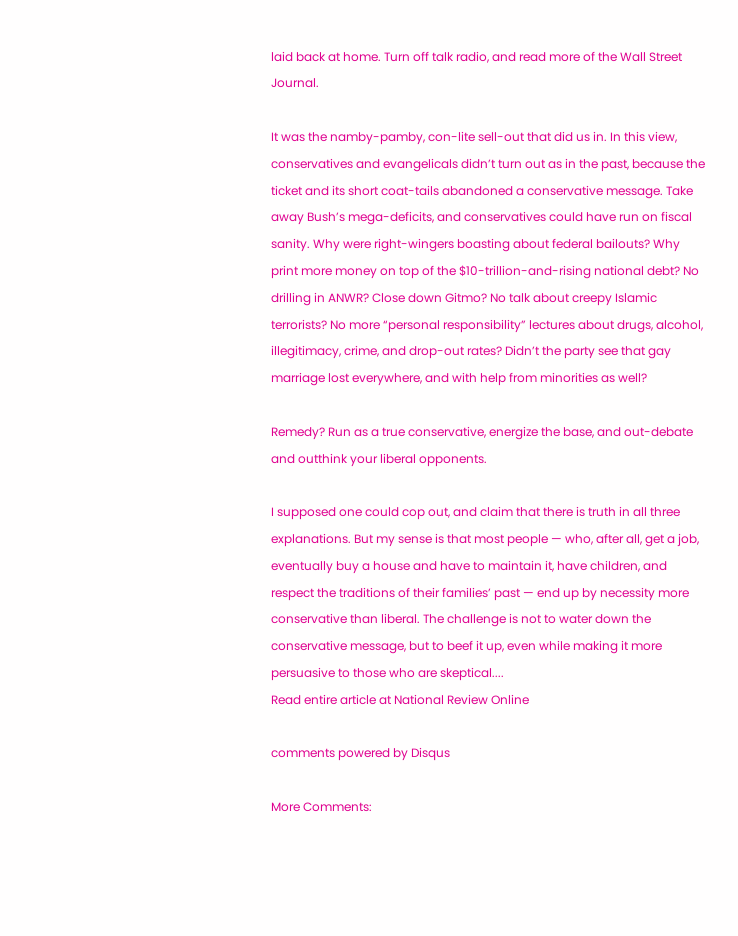laid back at home. Turn off talk radio, and read more of the Wall Street Journal.

It was the namby-pamby, con-lite sell-out that did us in. In this view, conservatives and evangelicals didn’t turn out as in the past, because the ticket and its short coat-tails abandoned a conservative message. Take away Bush’s mega-deficits, and conservatives could have run on fiscal sanity. Why were right-wingers boasting about federal bailouts? Why print more money on top of the $10-trillion-and-rising national debt? No drilling in ANWR? Close down Gitmo? No talk about creepy Islamic terrorists? No more “personal responsibility” lectures about drugs, alcohol, illegitimacy, crime, and drop-out rates? Didn’t the party see that gay marriage lost everywhere, and with help from minorities as well?

Remedy? Run as a true conservative, energize the base, and out-debate and outthink your liberal opponents.

I supposed one could cop out, and claim that there is truth in all three explanations. But my sense is that most people — who, after all, get a job, eventually buy a house and have to maintain it, have children, and respect the traditions of their families’ past — end up by necessity more conservative than liberal. The challenge is not to water down the conservative message, but to beef it up, even while making it more persuasive to those who are skeptical....
Read entire article at National Review Online

comments powered by Disqus

More Comments: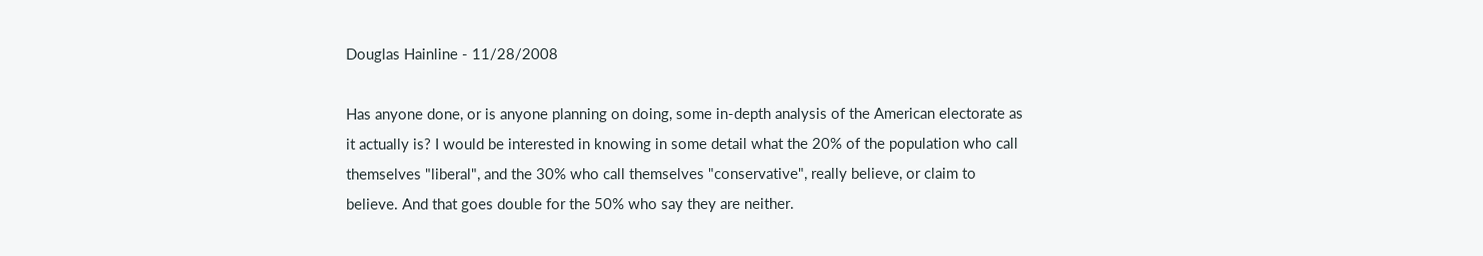Douglas Hainline - 11/28/2008

Has anyone done, or is anyone planning on doing, some in-depth analysis of the American electorate as it actually is? I would be interested in knowing in some detail what the 20% of the population who call themselves "liberal", and the 30% who call themselves "conservative", really believe, or claim to believe. And that goes double for the 50% who say they are neither.